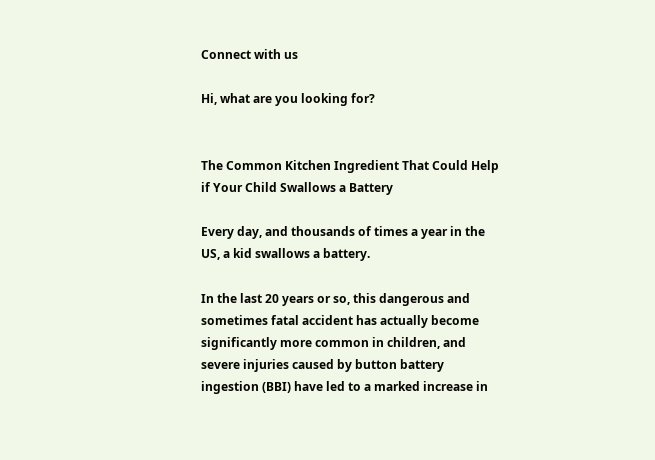Connect with us

Hi, what are you looking for?


The Common Kitchen Ingredient That Could Help if Your Child Swallows a Battery

Every day, and thousands of times a year in the US, a kid swallows a battery.

In the last 20 years or so, this dangerous and sometimes fatal accident has actually become significantly more common in children, and severe injuries caused by button battery ingestion (BBI) have led to a marked increase in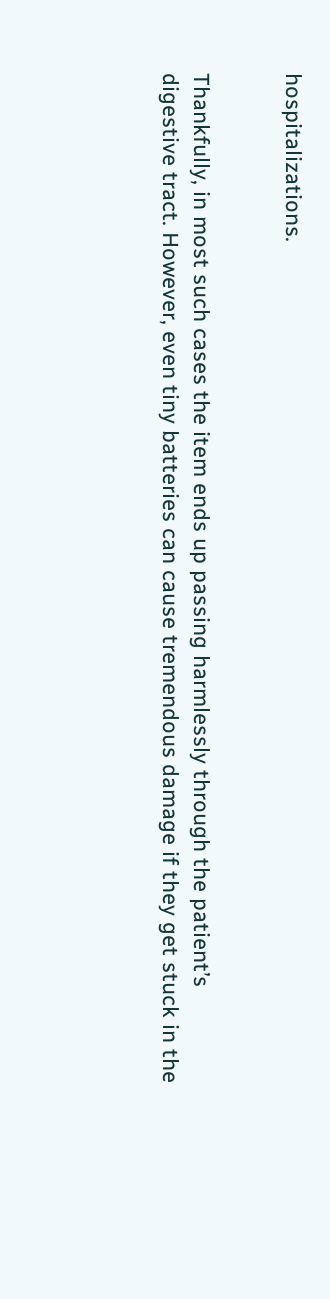hospitalizations.


Thankfully, in most such cases the item ends up passing harmlessly through the patient’s digestive tract. However, even tiny batteries can cause tremendous damage if they get stuck in the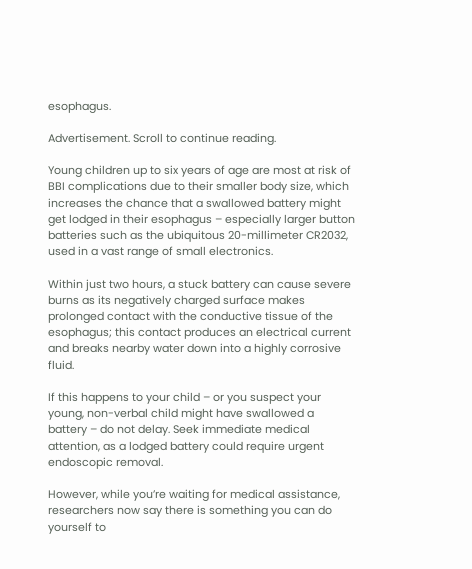esophagus.

Advertisement. Scroll to continue reading.

Young children up to six years of age are most at risk of BBI complications due to their smaller body size, which increases the chance that a swallowed battery might get lodged in their esophagus – especially larger button batteries such as the ubiquitous 20-millimeter CR2032, used in a vast range of small electronics.

Within just two hours, a stuck battery can cause severe burns as its negatively charged surface makes prolonged contact with the conductive tissue of the esophagus; this contact produces an electrical current and breaks nearby water down into a highly corrosive fluid.

If this happens to your child – or you suspect your young, non-verbal child might have swallowed a battery – do not delay. Seek immediate medical attention, as a lodged battery could require urgent endoscopic removal.

However, while you’re waiting for medical assistance, researchers now say there is something you can do yourself to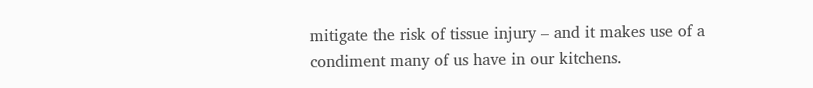mitigate the risk of tissue injury – and it makes use of a condiment many of us have in our kitchens.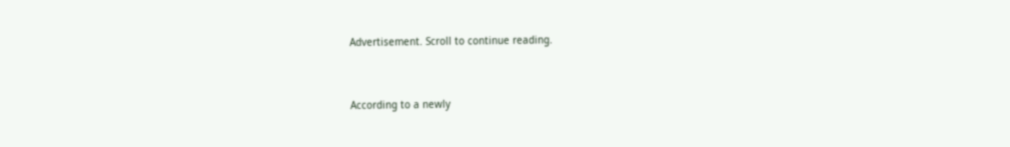Advertisement. Scroll to continue reading.


According to a newly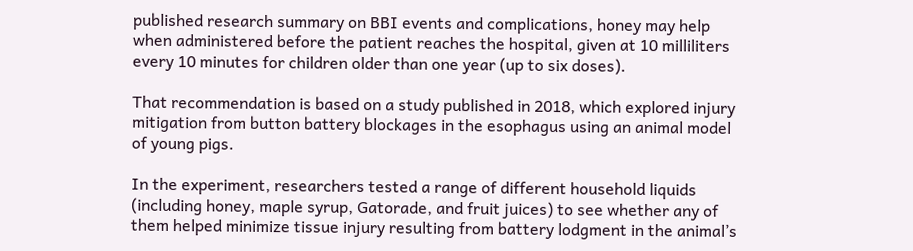published research summary on BBI events and complications, honey may help when administered before the patient reaches the hospital, given at 10 milliliters every 10 minutes for children older than one year (up to six doses).

That recommendation is based on a study published in 2018, which explored injury mitigation from button battery blockages in the esophagus using an animal model of young pigs.

In the experiment, researchers tested a range of different household liquids (including honey, maple syrup, Gatorade, and fruit juices) to see whether any of them helped minimize tissue injury resulting from battery lodgment in the animal’s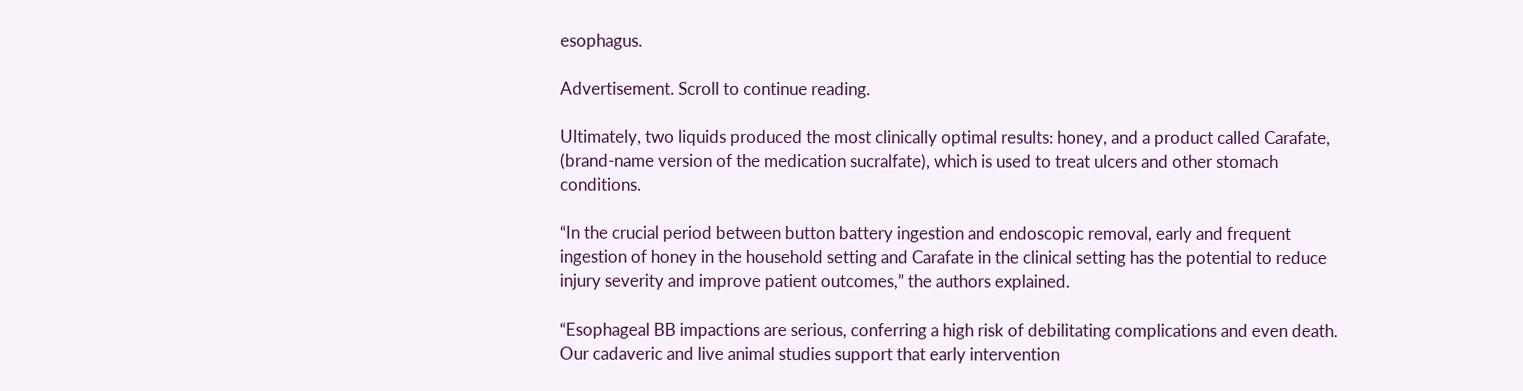esophagus.

Advertisement. Scroll to continue reading.

Ultimately, two liquids produced the most clinically optimal results: honey, and a product called Carafate, (brand-name version of the medication sucralfate), which is used to treat ulcers and other stomach conditions.

“In the crucial period between button battery ingestion and endoscopic removal, early and frequent ingestion of honey in the household setting and Carafate in the clinical setting has the potential to reduce injury severity and improve patient outcomes,” the authors explained.

“Esophageal BB impactions are serious, conferring a high risk of debilitating complications and even death. Our cadaveric and live animal studies support that early intervention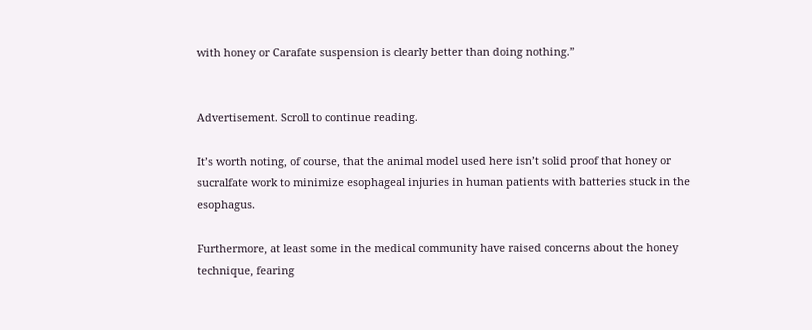with honey or Carafate suspension is clearly better than doing nothing.”


Advertisement. Scroll to continue reading.

It’s worth noting, of course, that the animal model used here isn’t solid proof that honey or sucralfate work to minimize esophageal injuries in human patients with batteries stuck in the esophagus.

Furthermore, at least some in the medical community have raised concerns about the honey technique, fearing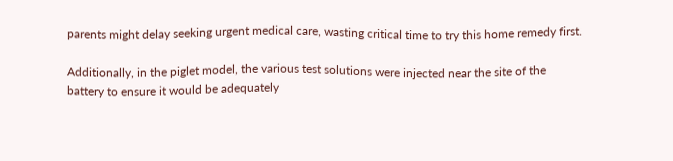parents might delay seeking urgent medical care, wasting critical time to try this home remedy first.

Additionally, in the piglet model, the various test solutions were injected near the site of the battery to ensure it would be adequately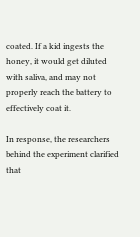coated. If a kid ingests the honey, it would get diluted with saliva, and may not properly reach the battery to effectively coat it.

In response, the researchers behind the experiment clarified that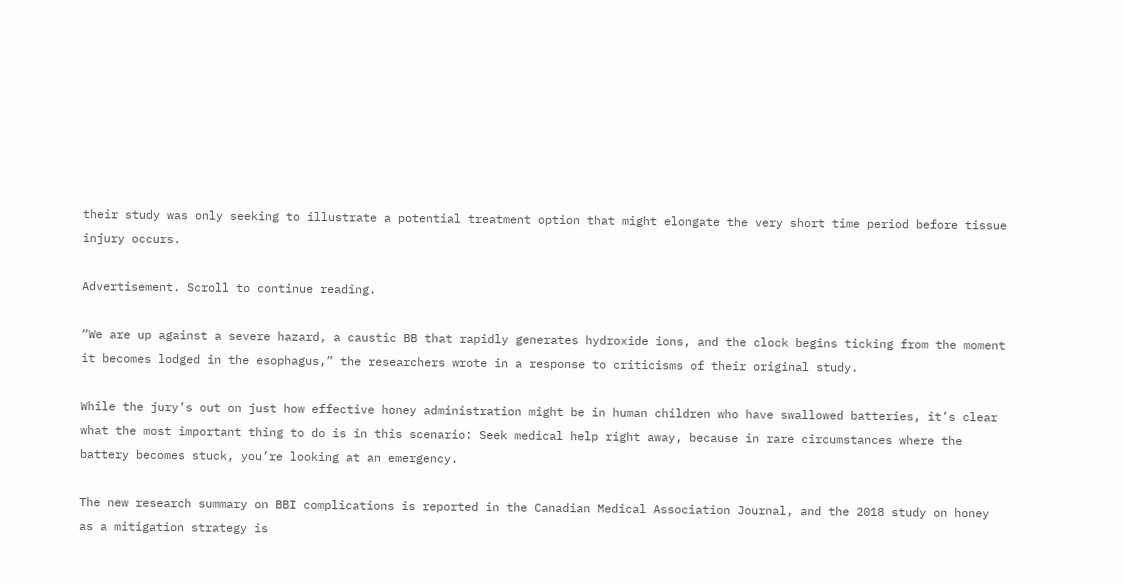their study was only seeking to illustrate a potential treatment option that might elongate the very short time period before tissue injury occurs.

Advertisement. Scroll to continue reading.

“We are up against a severe hazard, a caustic BB that rapidly generates hydroxide ions, and the clock begins ticking from the moment it becomes lodged in the esophagus,” the researchers wrote in a response to criticisms of their original study.

While the jury’s out on just how effective honey administration might be in human children who have swallowed batteries, it’s clear what the most important thing to do is in this scenario: Seek medical help right away, because in rare circumstances where the battery becomes stuck, you’re looking at an emergency.

The new research summary on BBI complications is reported in the Canadian Medical Association Journal, and the 2018 study on honey as a mitigation strategy is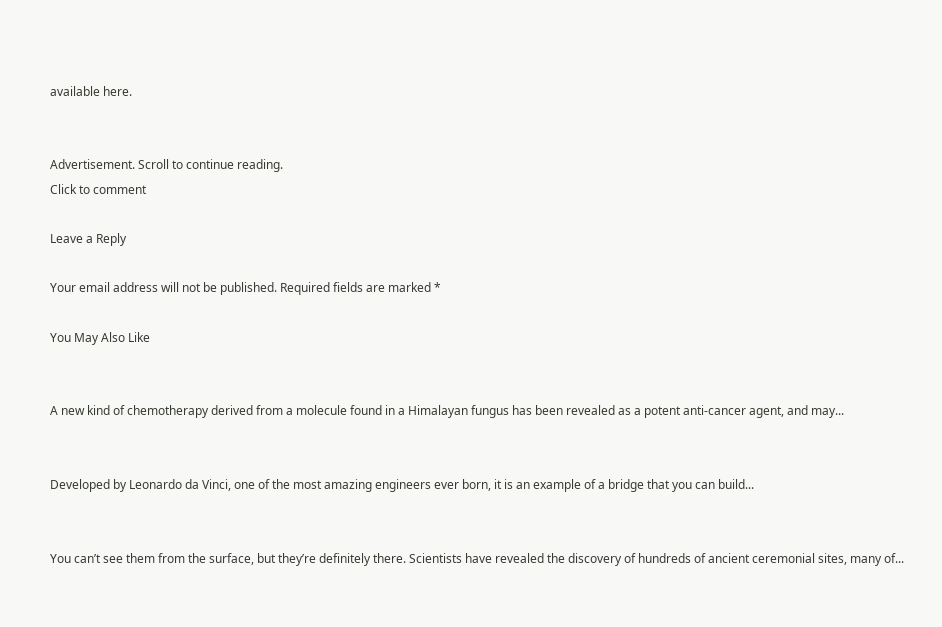available here.


Advertisement. Scroll to continue reading.
Click to comment

Leave a Reply

Your email address will not be published. Required fields are marked *

You May Also Like


A new kind of chemotherapy derived from a molecule found in a Himalayan fungus has been revealed as a potent anti-cancer agent, and may...


Developed by Leonardo da Vinci, one of the most amazing engineers ever born, it is an example of a bridge that you can build...


You can’t see them from the surface, but they’re definitely there. Scientists have revealed the discovery of hundreds of ancient ceremonial sites, many of...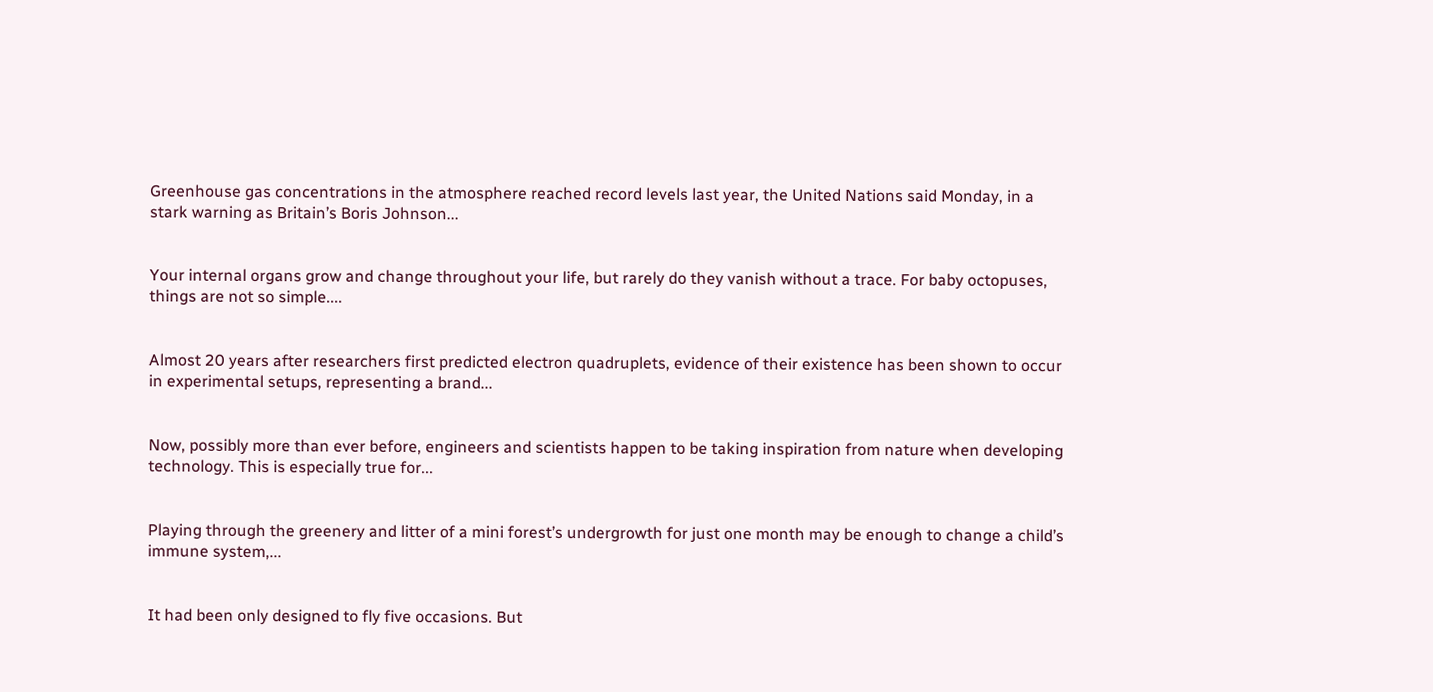Greenhouse gas concentrations in the atmosphere reached record levels last year, the United Nations said Monday, in a stark warning as Britain’s Boris Johnson...


Your internal organs grow and change throughout your life, but rarely do they vanish without a trace. For baby octopuses, things are not so simple....


Almost 20 years after researchers first predicted electron quadruplets, evidence of their existence has been shown to occur in experimental setups, representing a brand...


Now, possibly more than ever before, engineers and scientists happen to be taking inspiration from nature when developing technology. This is especially true for...


Playing through the greenery and litter of a mini forest’s undergrowth for just one month may be enough to change a child’s immune system,...


It had been only designed to fly five occasions. But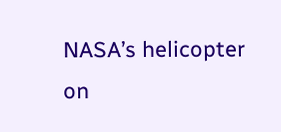NASA’s helicopter on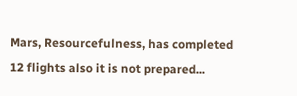Mars, Resourcefulness, has completed 12 flights also it is not prepared...